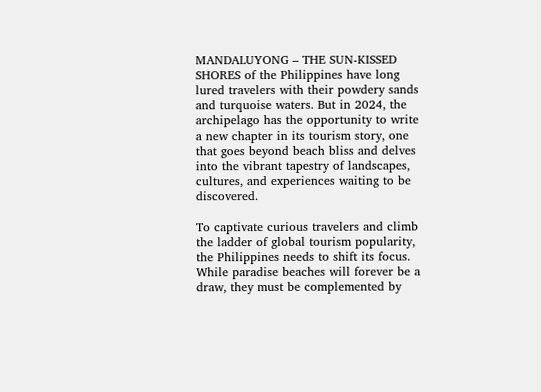MANDALUYONG – THE SUN-KISSED SHORES of the Philippines have long lured travelers with their powdery sands and turquoise waters. But in 2024, the archipelago has the opportunity to write a new chapter in its tourism story, one that goes beyond beach bliss and delves into the vibrant tapestry of landscapes, cultures, and experiences waiting to be discovered.

To captivate curious travelers and climb the ladder of global tourism popularity, the Philippines needs to shift its focus. While paradise beaches will forever be a draw, they must be complemented by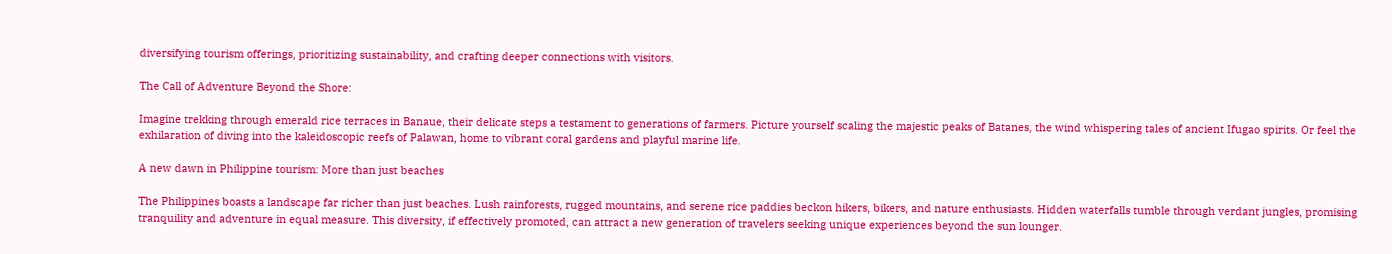diversifying tourism offerings, prioritizing sustainability, and crafting deeper connections with visitors.

The Call of Adventure Beyond the Shore:

Imagine trekking through emerald rice terraces in Banaue, their delicate steps a testament to generations of farmers. Picture yourself scaling the majestic peaks of Batanes, the wind whispering tales of ancient Ifugao spirits. Or feel the exhilaration of diving into the kaleidoscopic reefs of Palawan, home to vibrant coral gardens and playful marine life.

A new dawn in Philippine tourism: More than just beaches

The Philippines boasts a landscape far richer than just beaches. Lush rainforests, rugged mountains, and serene rice paddies beckon hikers, bikers, and nature enthusiasts. Hidden waterfalls tumble through verdant jungles, promising tranquility and adventure in equal measure. This diversity, if effectively promoted, can attract a new generation of travelers seeking unique experiences beyond the sun lounger.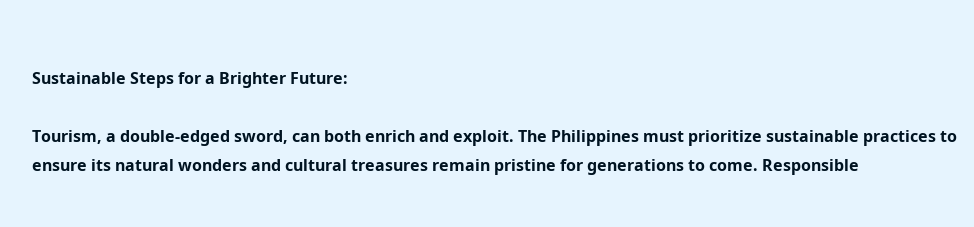Sustainable Steps for a Brighter Future:

Tourism, a double-edged sword, can both enrich and exploit. The Philippines must prioritize sustainable practices to ensure its natural wonders and cultural treasures remain pristine for generations to come. Responsible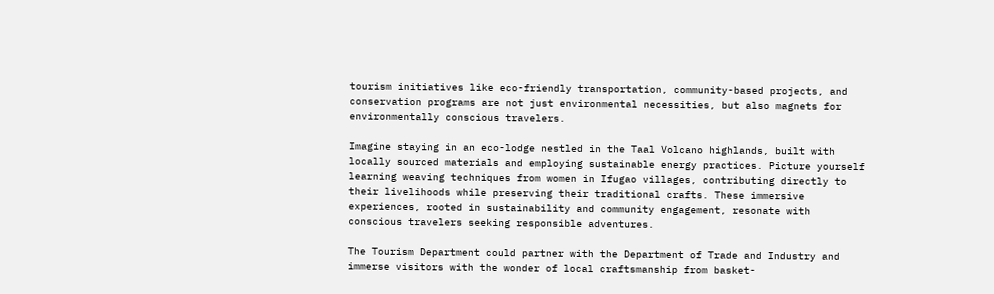tourism initiatives like eco-friendly transportation, community-based projects, and conservation programs are not just environmental necessities, but also magnets for environmentally conscious travelers.

Imagine staying in an eco-lodge nestled in the Taal Volcano highlands, built with locally sourced materials and employing sustainable energy practices. Picture yourself learning weaving techniques from women in Ifugao villages, contributing directly to their livelihoods while preserving their traditional crafts. These immersive experiences, rooted in sustainability and community engagement, resonate with conscious travelers seeking responsible adventures.

The Tourism Department could partner with the Department of Trade and Industry and immerse visitors with the wonder of local craftsmanship from basket-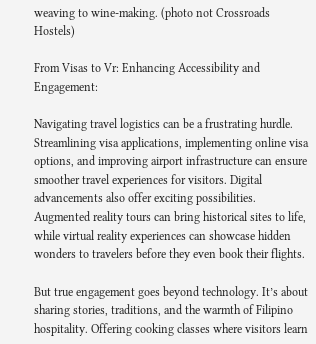weaving to wine-making. (photo not Crossroads Hostels)

From Visas to Vr: Enhancing Accessibility and Engagement:

Navigating travel logistics can be a frustrating hurdle. Streamlining visa applications, implementing online visa options, and improving airport infrastructure can ensure smoother travel experiences for visitors. Digital advancements also offer exciting possibilities. Augmented reality tours can bring historical sites to life, while virtual reality experiences can showcase hidden wonders to travelers before they even book their flights.

But true engagement goes beyond technology. It’s about sharing stories, traditions, and the warmth of Filipino hospitality. Offering cooking classes where visitors learn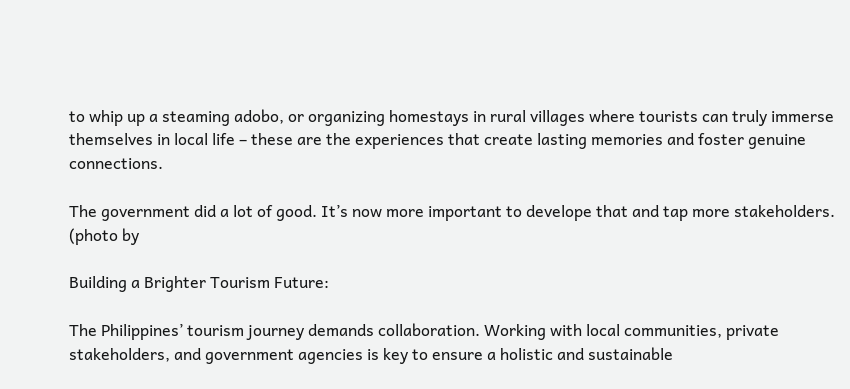to whip up a steaming adobo, or organizing homestays in rural villages where tourists can truly immerse themselves in local life – these are the experiences that create lasting memories and foster genuine connections.

The government did a lot of good. It’s now more important to develope that and tap more stakeholders. (photo by

Building a Brighter Tourism Future:

The Philippines’ tourism journey demands collaboration. Working with local communities, private stakeholders, and government agencies is key to ensure a holistic and sustainable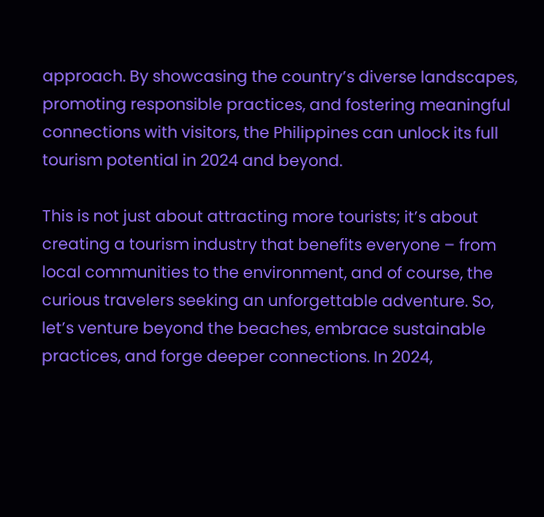approach. By showcasing the country’s diverse landscapes, promoting responsible practices, and fostering meaningful connections with visitors, the Philippines can unlock its full tourism potential in 2024 and beyond.

This is not just about attracting more tourists; it’s about creating a tourism industry that benefits everyone – from local communities to the environment, and of course, the curious travelers seeking an unforgettable adventure. So, let’s venture beyond the beaches, embrace sustainable practices, and forge deeper connections. In 2024,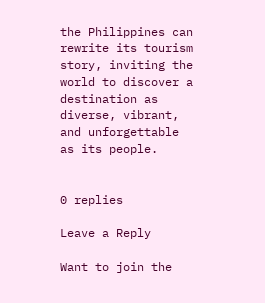the Philippines can rewrite its tourism story, inviting the world to discover a destination as diverse, vibrant, and unforgettable as its people.


0 replies

Leave a Reply

Want to join the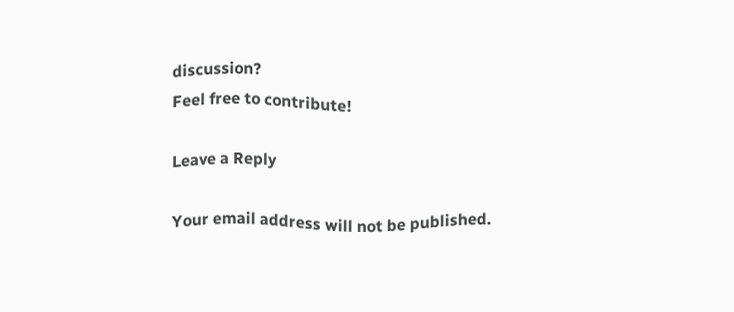discussion?
Feel free to contribute!

Leave a Reply

Your email address will not be published.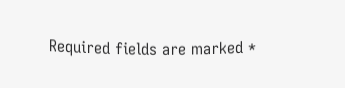Required fields are marked *